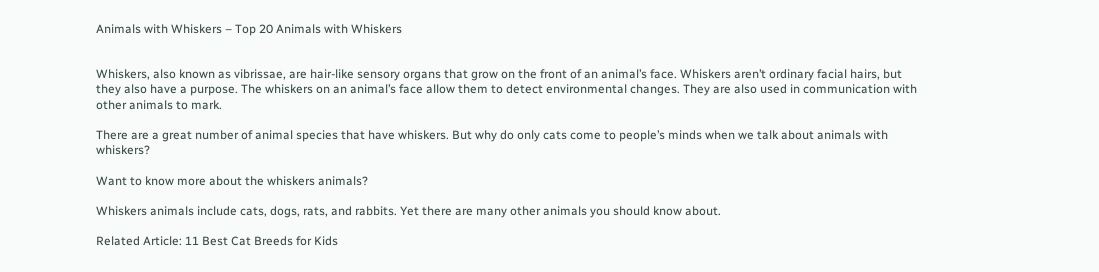Animals with Whiskers – Top 20 Animals with Whiskers


Whiskers, also known as vibrissae, are hair-like sensory organs that grow on the front of an animal’s face. Whiskers aren’t ordinary facial hairs, but they also have a purpose. The whiskers on an animal’s face allow them to detect environmental changes. They are also used in communication with other animals to mark.

There are a great number of animal species that have whiskers. But why do only cats come to people’s minds when we talk about animals with whiskers?

Want to know more about the whiskers animals?

Whiskers animals include cats, dogs, rats, and rabbits. Yet there are many other animals you should know about.

Related Article: 11 Best Cat Breeds for Kids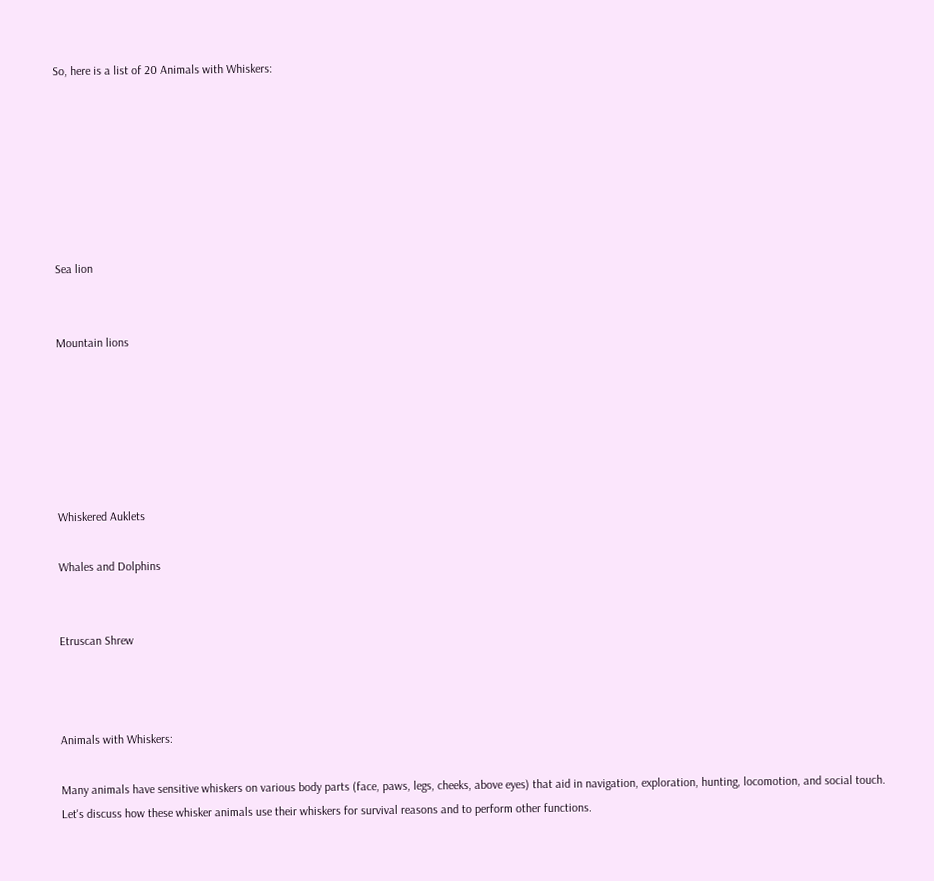So, here is a list of 20 Animals with Whiskers:







Sea lion


Mountain lions






Whiskered Auklets

Whales and Dolphins


Etruscan Shrew



Animals with Whiskers:

Many animals have sensitive whiskers on various body parts (face, paws, legs, cheeks, above eyes) that aid in navigation, exploration, hunting, locomotion, and social touch. Let's discuss how these whisker animals use their whiskers for survival reasons and to perform other functions.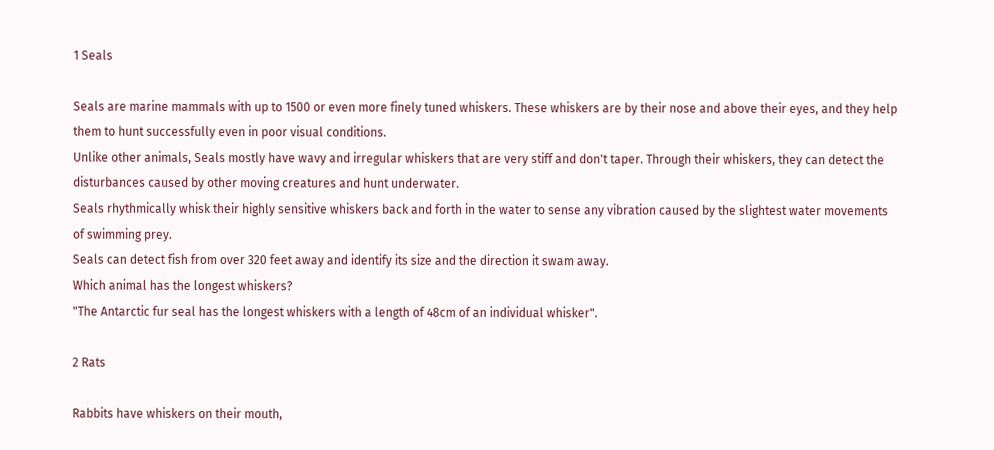1 Seals

Seals are marine mammals with up to 1500 or even more finely tuned whiskers. These whiskers are by their nose and above their eyes, and they help them to hunt successfully even in poor visual conditions.
Unlike other animals, Seals mostly have wavy and irregular whiskers that are very stiff and don't taper. Through their whiskers, they can detect the disturbances caused by other moving creatures and hunt underwater.
Seals rhythmically whisk their highly sensitive whiskers back and forth in the water to sense any vibration caused by the slightest water movements of swimming prey.
Seals can detect fish from over 320 feet away and identify its size and the direction it swam away.
Which animal has the longest whiskers?
"The Antarctic fur seal has the longest whiskers with a length of 48cm of an individual whisker".

2 Rats

Rabbits have whiskers on their mouth,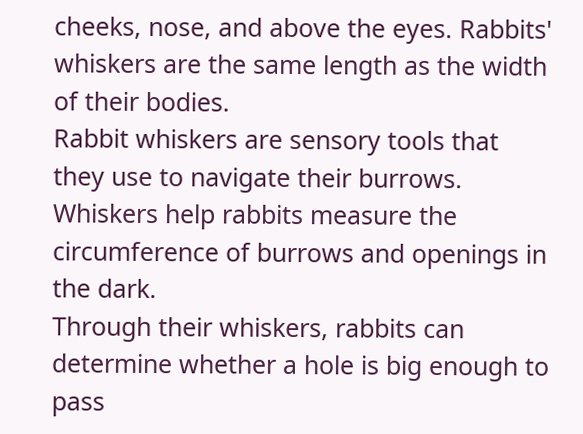cheeks, nose, and above the eyes. Rabbits' whiskers are the same length as the width of their bodies.
Rabbit whiskers are sensory tools that they use to navigate their burrows. Whiskers help rabbits measure the circumference of burrows and openings in the dark.
Through their whiskers, rabbits can determine whether a hole is big enough to pass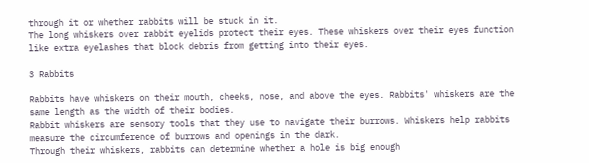through it or whether rabbits will be stuck in it.
The long whiskers over rabbit eyelids protect their eyes. These whiskers over their eyes function like extra eyelashes that block debris from getting into their eyes.

3 Rabbits

Rabbits have whiskers on their mouth, cheeks, nose, and above the eyes. Rabbits' whiskers are the same length as the width of their bodies.
Rabbit whiskers are sensory tools that they use to navigate their burrows. Whiskers help rabbits measure the circumference of burrows and openings in the dark.
Through their whiskers, rabbits can determine whether a hole is big enough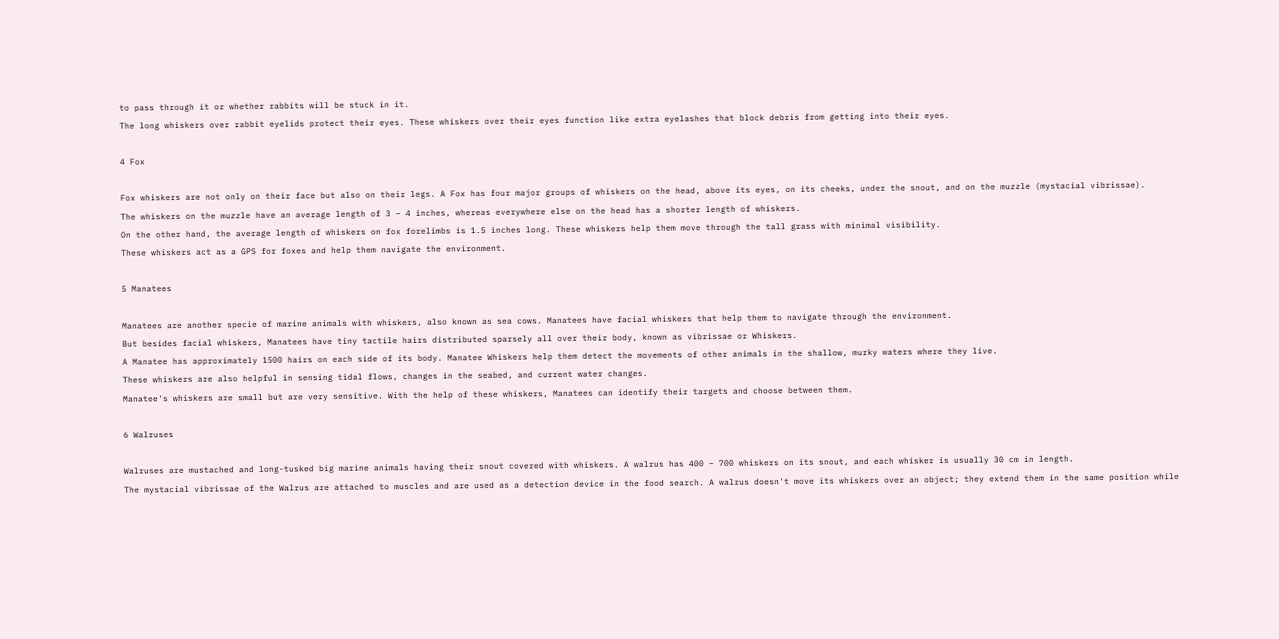to pass through it or whether rabbits will be stuck in it.
The long whiskers over rabbit eyelids protect their eyes. These whiskers over their eyes function like extra eyelashes that block debris from getting into their eyes.

4 Fox

Fox whiskers are not only on their face but also on their legs. A Fox has four major groups of whiskers on the head, above its eyes, on its cheeks, under the snout, and on the muzzle (mystacial vibrissae).
The whiskers on the muzzle have an average length of 3 – 4 inches, whereas everywhere else on the head has a shorter length of whiskers.
On the other hand, the average length of whiskers on fox forelimbs is 1.5 inches long. These whiskers help them move through the tall grass with minimal visibility.
These whiskers act as a GPS for foxes and help them navigate the environment.

5 Manatees

Manatees are another specie of marine animals with whiskers, also known as sea cows. Manatees have facial whiskers that help them to navigate through the environment.
But besides facial whiskers, Manatees have tiny tactile hairs distributed sparsely all over their body, known as vibrissae or Whiskers.
A Manatee has approximately 1500 hairs on each side of its body. Manatee Whiskers help them detect the movements of other animals in the shallow, murky waters where they live.
These whiskers are also helpful in sensing tidal flows, changes in the seabed, and current water changes.
Manatee's whiskers are small but are very sensitive. With the help of these whiskers, Manatees can identify their targets and choose between them.

6 Walruses

Walruses are mustached and long-tusked big marine animals having their snout covered with whiskers. A walrus has 400 – 700 whiskers on its snout, and each whisker is usually 30 cm in length.
The mystacial vibrissae of the Walrus are attached to muscles and are used as a detection device in the food search. A walrus doesn't move its whiskers over an object; they extend them in the same position while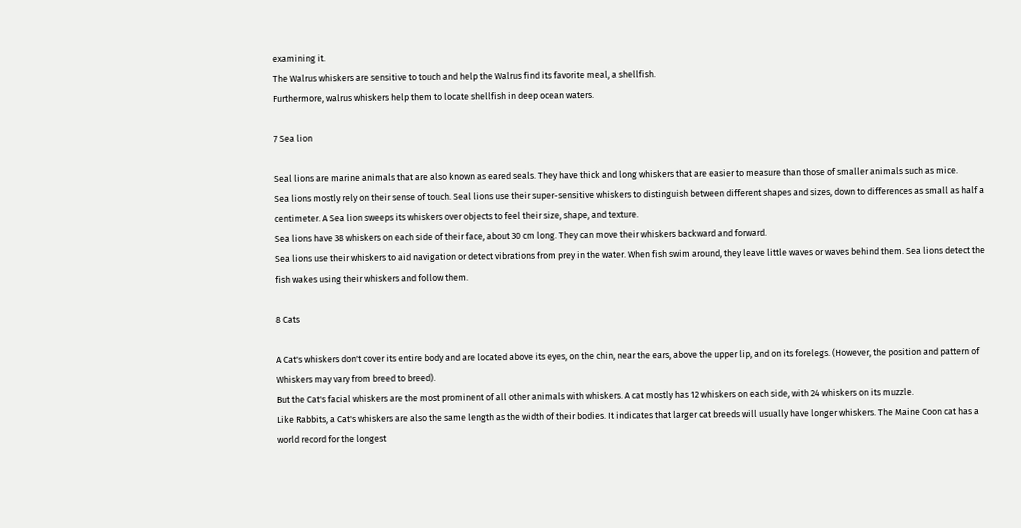examining it.
The Walrus whiskers are sensitive to touch and help the Walrus find its favorite meal, a shellfish.
Furthermore, walrus whiskers help them to locate shellfish in deep ocean waters.

7 Sea lion

Seal lions are marine animals that are also known as eared seals. They have thick and long whiskers that are easier to measure than those of smaller animals such as mice.
Sea lions mostly rely on their sense of touch. Seal lions use their super-sensitive whiskers to distinguish between different shapes and sizes, down to differences as small as half a centimeter. A Sea lion sweeps its whiskers over objects to feel their size, shape, and texture.
Sea lions have 38 whiskers on each side of their face, about 30 cm long. They can move their whiskers backward and forward.
Sea lions use their whiskers to aid navigation or detect vibrations from prey in the water. When fish swim around, they leave little waves or waves behind them. Sea lions detect the fish wakes using their whiskers and follow them.

8 Cats

A Cat's whiskers don't cover its entire body and are located above its eyes, on the chin, near the ears, above the upper lip, and on its forelegs. (However, the position and pattern of Whiskers may vary from breed to breed).
But the Cat's facial whiskers are the most prominent of all other animals with whiskers. A cat mostly has 12 whiskers on each side, with 24 whiskers on its muzzle.
Like Rabbits, a Cat's whiskers are also the same length as the width of their bodies. It indicates that larger cat breeds will usually have longer whiskers. The Maine Coon cat has a world record for the longest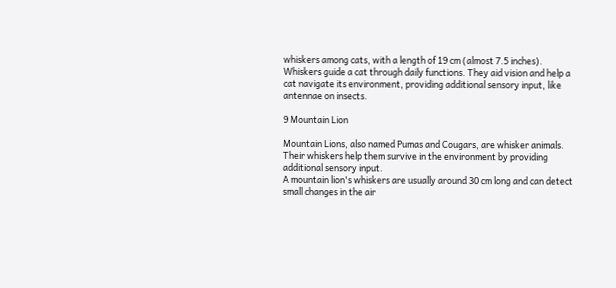whiskers among cats, with a length of 19 cm (almost 7.5 inches).
Whiskers guide a cat through daily functions. They aid vision and help a cat navigate its environment, providing additional sensory input, like antennae on insects.

9 Mountain Lion

Mountain Lions, also named Pumas and Cougars, are whisker animals. Their whiskers help them survive in the environment by providing additional sensory input.
A mountain lion's whiskers are usually around 30 cm long and can detect small changes in the air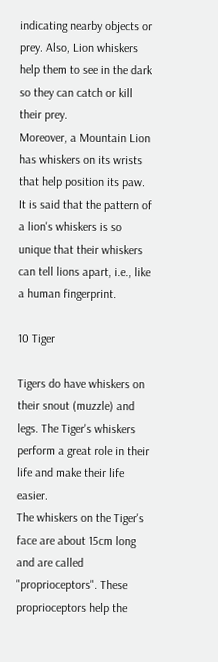indicating nearby objects or prey. Also, Lion whiskers help them to see in the dark so they can catch or kill their prey.
Moreover, a Mountain Lion has whiskers on its wrists that help position its paw.
It is said that the pattern of a lion's whiskers is so unique that their whiskers can tell lions apart, i.e., like a human fingerprint.

10 Tiger

Tigers do have whiskers on their snout (muzzle) and legs. The Tiger's whiskers perform a great role in their life and make their life easier.
The whiskers on the Tiger's face are about 15cm long and are called "proprioceptors". These proprioceptors help the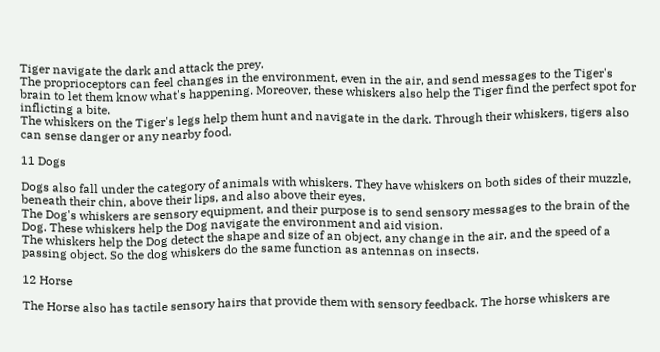Tiger navigate the dark and attack the prey.
The proprioceptors can feel changes in the environment, even in the air, and send messages to the Tiger's brain to let them know what's happening. Moreover, these whiskers also help the Tiger find the perfect spot for inflicting a bite.
The whiskers on the Tiger's legs help them hunt and navigate in the dark. Through their whiskers, tigers also can sense danger or any nearby food.

11 Dogs

Dogs also fall under the category of animals with whiskers. They have whiskers on both sides of their muzzle, beneath their chin, above their lips, and also above their eyes.
The Dog's whiskers are sensory equipment, and their purpose is to send sensory messages to the brain of the Dog. These whiskers help the Dog navigate the environment and aid vision.
The whiskers help the Dog detect the shape and size of an object, any change in the air, and the speed of a passing object. So the dog whiskers do the same function as antennas on insects.

12 Horse

The Horse also has tactile sensory hairs that provide them with sensory feedback. The horse whiskers are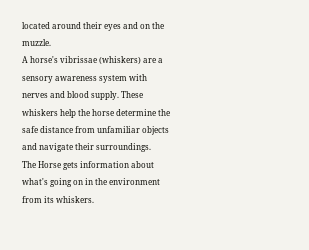located around their eyes and on the muzzle.
A horse's vibrissae (whiskers) are a sensory awareness system with nerves and blood supply. These whiskers help the horse determine the safe distance from unfamiliar objects and navigate their surroundings.
The Horse gets information about what's going on in the environment from its whiskers.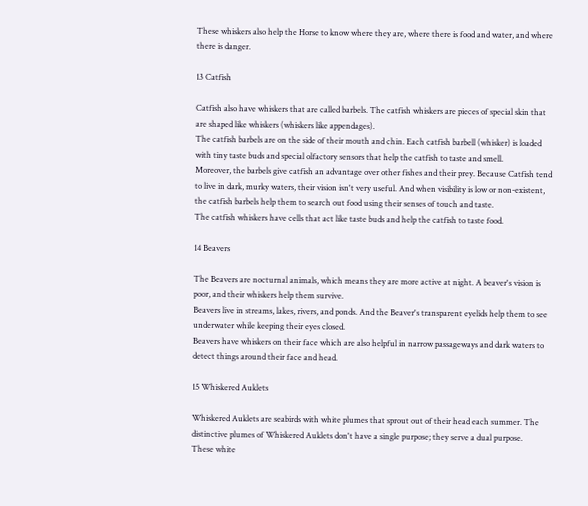These whiskers also help the Horse to know where they are, where there is food and water, and where there is danger.

13 Catfish

Catfish also have whiskers that are called barbels. The catfish whiskers are pieces of special skin that are shaped like whiskers (whiskers like appendages).
The catfish barbels are on the side of their mouth and chin. Each catfish barbell (whisker) is loaded with tiny taste buds and special olfactory sensors that help the catfish to taste and smell.
Moreover, the barbels give catfish an advantage over other fishes and their prey. Because Catfish tend to live in dark, murky waters, their vision isn't very useful. And when visibility is low or non-existent, the catfish barbels help them to search out food using their senses of touch and taste.
The catfish whiskers have cells that act like taste buds and help the catfish to taste food.

14 Beavers

The Beavers are nocturnal animals, which means they are more active at night. A beaver's vision is poor, and their whiskers help them survive.
Beavers live in streams, lakes, rivers, and ponds. And the Beaver's transparent eyelids help them to see underwater while keeping their eyes closed.
Beavers have whiskers on their face which are also helpful in narrow passageways and dark waters to detect things around their face and head.

15 Whiskered Auklets

Whiskered Auklets are seabirds with white plumes that sprout out of their head each summer. The distinctive plumes of Whiskered Auklets don't have a single purpose; they serve a dual purpose.
These white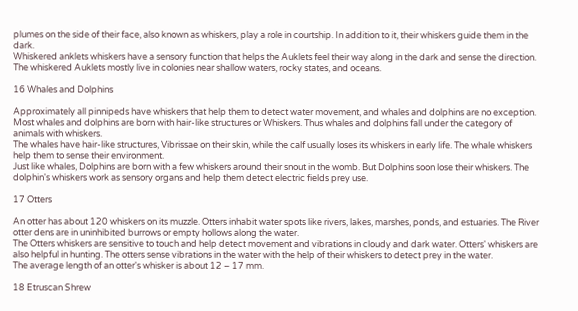plumes on the side of their face, also known as whiskers, play a role in courtship. In addition to it, their whiskers guide them in the dark.
Whiskered anklets whiskers have a sensory function that helps the Auklets feel their way along in the dark and sense the direction.
The whiskered Auklets mostly live in colonies near shallow waters, rocky states, and oceans.

16 Whales and Dolphins

Approximately all pinnipeds have whiskers that help them to detect water movement, and whales and dolphins are no exception. Most whales and dolphins are born with hair-like structures or Whiskers. Thus whales and dolphins fall under the category of animals with whiskers.
The whales have hair-like structures, Vibrissae on their skin, while the calf usually loses its whiskers in early life. The whale whiskers help them to sense their environment.
Just like whales, Dolphins are born with a few whiskers around their snout in the womb. But Dolphins soon lose their whiskers. The dolphin's whiskers work as sensory organs and help them detect electric fields prey use.

17 Otters

An otter has about 120 whiskers on its muzzle. Otters inhabit water spots like rivers, lakes, marshes, ponds, and estuaries. The River otter dens are in uninhibited burrows or empty hollows along the water.
The Otters whiskers are sensitive to touch and help detect movement and vibrations in cloudy and dark water. Otters' whiskers are also helpful in hunting. The otters sense vibrations in the water with the help of their whiskers to detect prey in the water.
The average length of an otter's whisker is about 12 – 17 mm.

18 Etruscan Shrew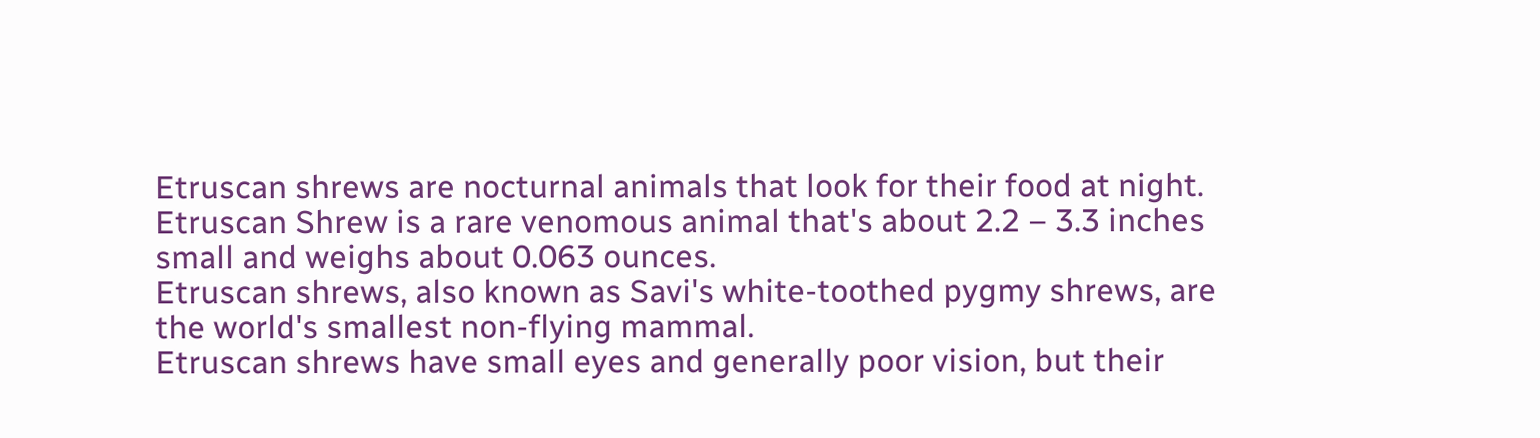Etruscan shrews are nocturnal animals that look for their food at night. Etruscan Shrew is a rare venomous animal that's about 2.2 – 3.3 inches small and weighs about 0.063 ounces.
Etruscan shrews, also known as Savi's white-toothed pygmy shrews, are the world's smallest non-flying mammal.
Etruscan shrews have small eyes and generally poor vision, but their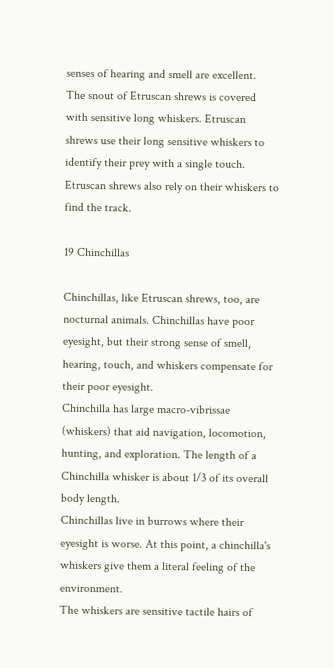senses of hearing and smell are excellent.
The snout of Etruscan shrews is covered with sensitive long whiskers. Etruscan shrews use their long sensitive whiskers to identify their prey with a single touch.
Etruscan shrews also rely on their whiskers to find the track.

19 Chinchillas

Chinchillas, like Etruscan shrews, too, are nocturnal animals. Chinchillas have poor eyesight, but their strong sense of smell, hearing, touch, and whiskers compensate for their poor eyesight.
Chinchilla has large macro-vibrissae (whiskers) that aid navigation, locomotion, hunting, and exploration. The length of a Chinchilla whisker is about 1/3 of its overall body length.
Chinchillas live in burrows where their eyesight is worse. At this point, a chinchilla's whiskers give them a literal feeling of the environment.
The whiskers are sensitive tactile hairs of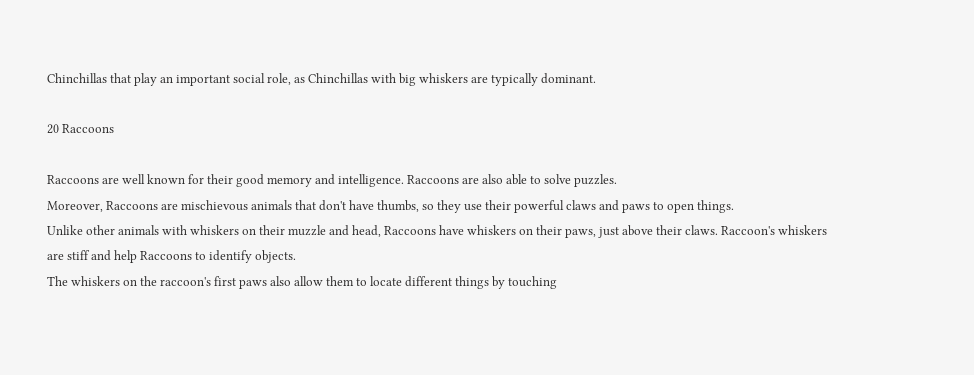Chinchillas that play an important social role, as Chinchillas with big whiskers are typically dominant.

20 Raccoons

Raccoons are well known for their good memory and intelligence. Raccoons are also able to solve puzzles.
Moreover, Raccoons are mischievous animals that don't have thumbs, so they use their powerful claws and paws to open things.
Unlike other animals with whiskers on their muzzle and head, Raccoons have whiskers on their paws, just above their claws. Raccoon's whiskers are stiff and help Raccoons to identify objects.
The whiskers on the raccoon's first paws also allow them to locate different things by touching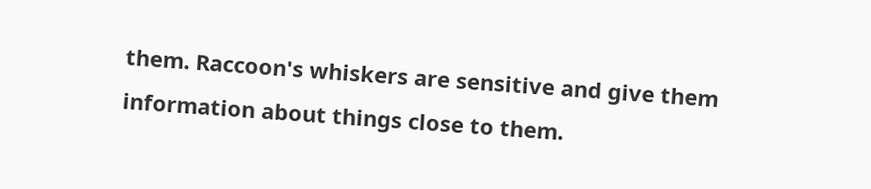them. Raccoon's whiskers are sensitive and give them information about things close to them.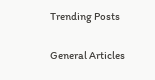Trending Posts

General Articles